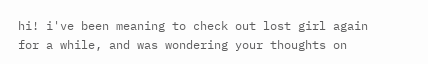hi! i've been meaning to check out lost girl again for a while, and was wondering your thoughts on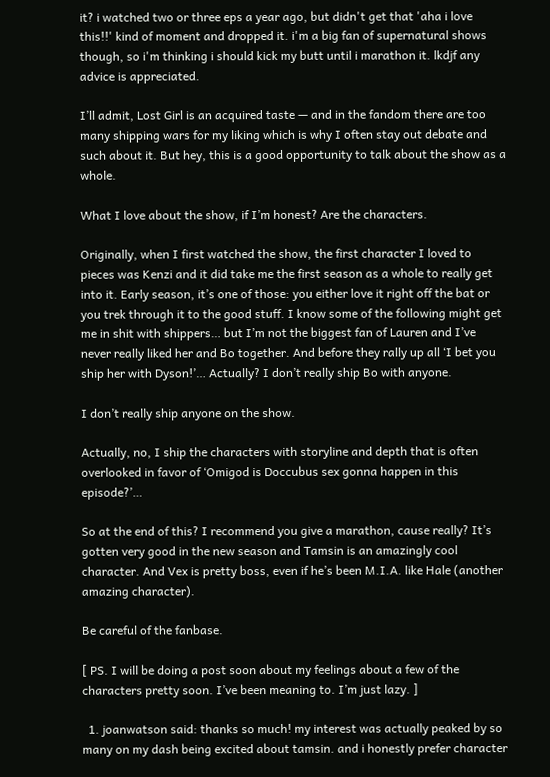it? i watched two or three eps a year ago, but didn't get that 'aha i love this!!' kind of moment and dropped it. i'm a big fan of supernatural shows though, so i'm thinking i should kick my butt until i marathon it. lkdjf any advice is appreciated.

I’ll admit, Lost Girl is an acquired taste — and in the fandom there are too many shipping wars for my liking which is why I often stay out debate and such about it. But hey, this is a good opportunity to talk about the show as a whole.

What I love about the show, if I’m honest? Are the characters.

Originally, when I first watched the show, the first character I loved to pieces was Kenzi and it did take me the first season as a whole to really get into it. Early season, it’s one of those: you either love it right off the bat or you trek through it to the good stuff. I know some of the following might get me in shit with shippers… but I’m not the biggest fan of Lauren and I’ve never really liked her and Bo together. And before they rally up all ‘I bet you ship her with Dyson!’… Actually? I don’t really ship Bo with anyone.

I don’t really ship anyone on the show.

Actually, no, I ship the characters with storyline and depth that is often overlooked in favor of ‘Omigod is Doccubus sex gonna happen in this episode?’…

So at the end of this? I recommend you give a marathon, cause really? It’s gotten very good in the new season and Tamsin is an amazingly cool character. And Vex is pretty boss, even if he’s been M.I.A. like Hale (another amazing character).

Be careful of the fanbase.

[ PS. I will be doing a post soon about my feelings about a few of the characters pretty soon. I’ve been meaning to. I’m just lazy. ]

  1. joanwatson said: thanks so much! my interest was actually peaked by so many on my dash being excited about tamsin. and i honestly prefer character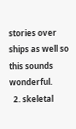stories over ships as well so this sounds wonderful.
  2. skeletal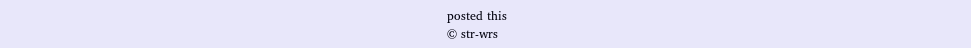posted this
© str-wrs